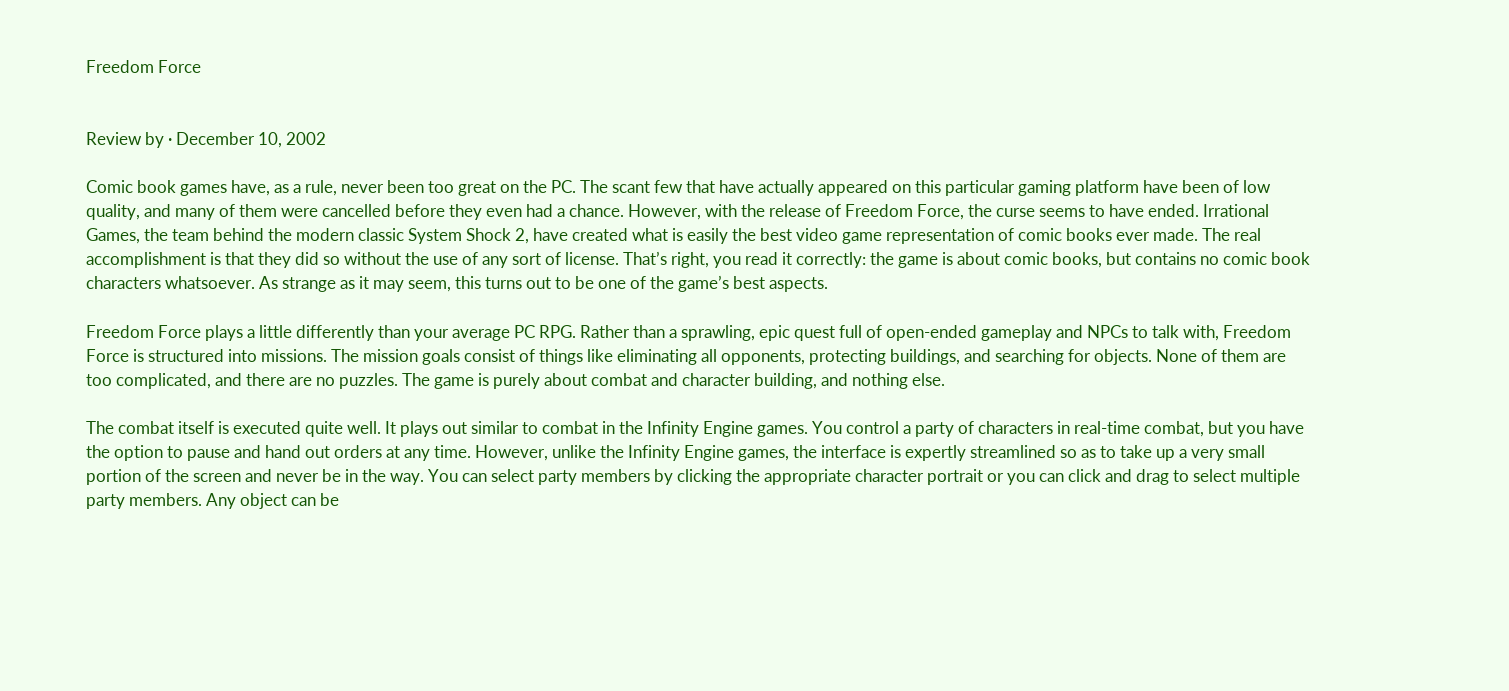Freedom Force


Review by · December 10, 2002

Comic book games have, as a rule, never been too great on the PC. The scant few that have actually appeared on this particular gaming platform have been of low quality, and many of them were cancelled before they even had a chance. However, with the release of Freedom Force, the curse seems to have ended. Irrational Games, the team behind the modern classic System Shock 2, have created what is easily the best video game representation of comic books ever made. The real accomplishment is that they did so without the use of any sort of license. That’s right, you read it correctly: the game is about comic books, but contains no comic book characters whatsoever. As strange as it may seem, this turns out to be one of the game’s best aspects.

Freedom Force plays a little differently than your average PC RPG. Rather than a sprawling, epic quest full of open-ended gameplay and NPCs to talk with, Freedom Force is structured into missions. The mission goals consist of things like eliminating all opponents, protecting buildings, and searching for objects. None of them are too complicated, and there are no puzzles. The game is purely about combat and character building, and nothing else.

The combat itself is executed quite well. It plays out similar to combat in the Infinity Engine games. You control a party of characters in real-time combat, but you have the option to pause and hand out orders at any time. However, unlike the Infinity Engine games, the interface is expertly streamlined so as to take up a very small portion of the screen and never be in the way. You can select party members by clicking the appropriate character portrait or you can click and drag to select multiple party members. Any object can be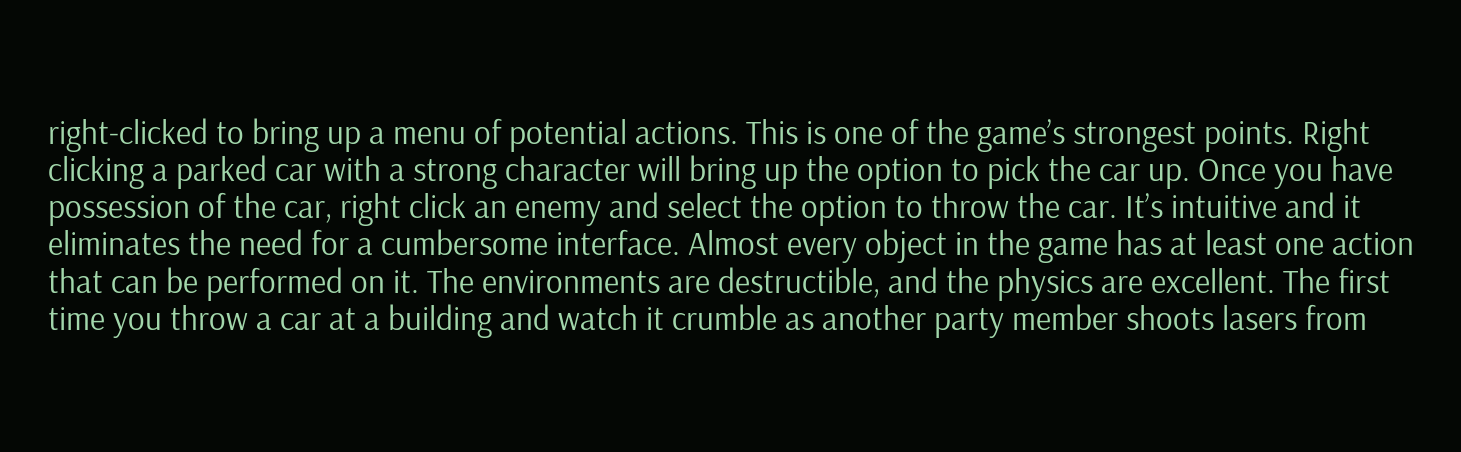right-clicked to bring up a menu of potential actions. This is one of the game’s strongest points. Right clicking a parked car with a strong character will bring up the option to pick the car up. Once you have possession of the car, right click an enemy and select the option to throw the car. It’s intuitive and it eliminates the need for a cumbersome interface. Almost every object in the game has at least one action that can be performed on it. The environments are destructible, and the physics are excellent. The first time you throw a car at a building and watch it crumble as another party member shoots lasers from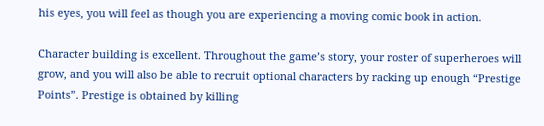his eyes, you will feel as though you are experiencing a moving comic book in action.

Character building is excellent. Throughout the game’s story, your roster of superheroes will grow, and you will also be able to recruit optional characters by racking up enough “Prestige Points”. Prestige is obtained by killing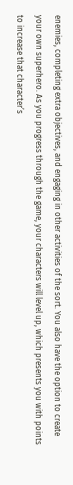enemies, completing extra objectives, and engaging in other activities of the sort. You also have the option to create your own superhero. As you progress through the game, your characters will level up, which presents you with points to increase that character’s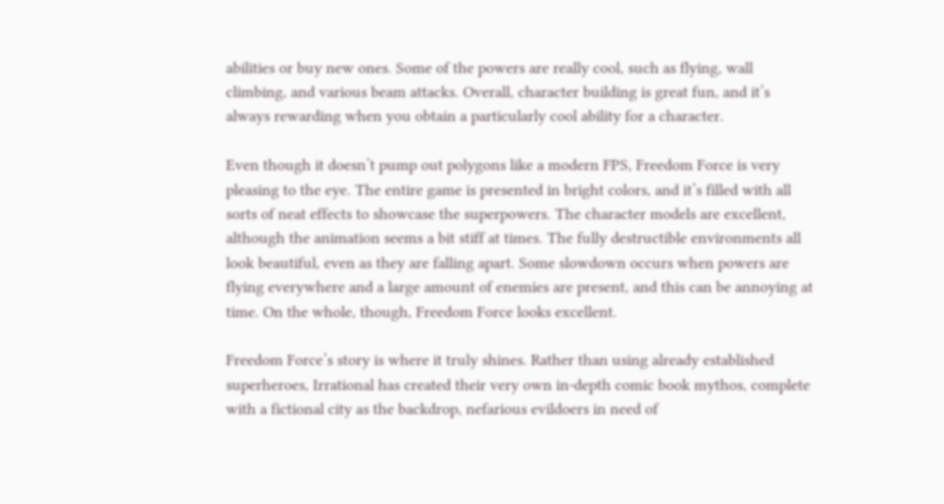abilities or buy new ones. Some of the powers are really cool, such as flying, wall climbing, and various beam attacks. Overall, character building is great fun, and it’s always rewarding when you obtain a particularly cool ability for a character.

Even though it doesn’t pump out polygons like a modern FPS, Freedom Force is very pleasing to the eye. The entire game is presented in bright colors, and it’s filled with all sorts of neat effects to showcase the superpowers. The character models are excellent, although the animation seems a bit stiff at times. The fully destructible environments all look beautiful, even as they are falling apart. Some slowdown occurs when powers are flying everywhere and a large amount of enemies are present, and this can be annoying at time. On the whole, though, Freedom Force looks excellent.

Freedom Force’s story is where it truly shines. Rather than using already established superheroes, Irrational has created their very own in-depth comic book mythos, complete with a fictional city as the backdrop, nefarious evildoers in need of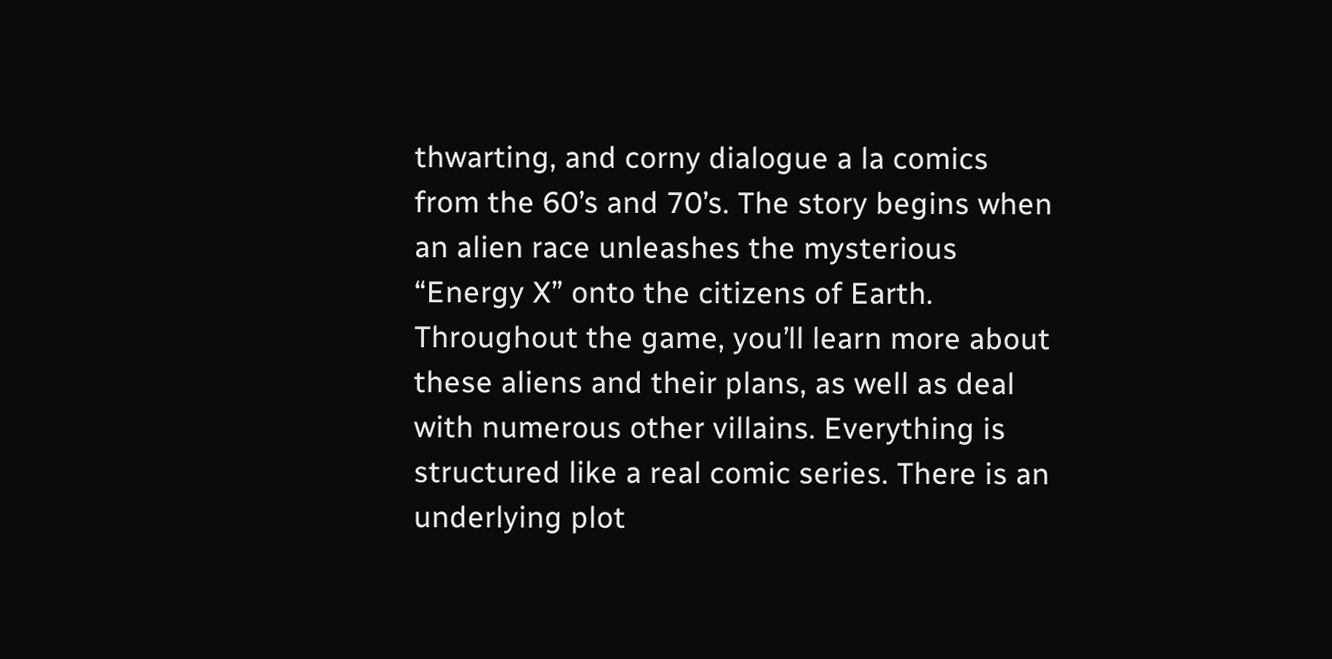thwarting, and corny dialogue a la comics from the 60’s and 70’s. The story begins when an alien race unleashes the mysterious “Energy X” onto the citizens of Earth. Throughout the game, you’ll learn more about these aliens and their plans, as well as deal with numerous other villains. Everything is structured like a real comic series. There is an underlying plot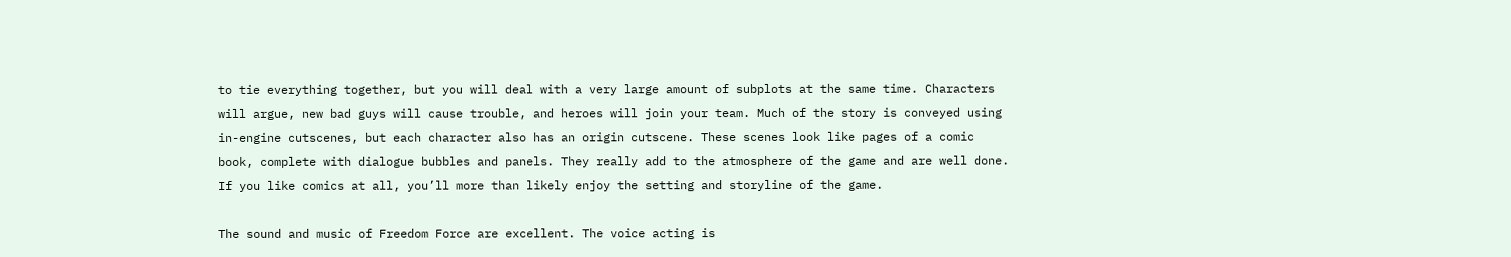to tie everything together, but you will deal with a very large amount of subplots at the same time. Characters will argue, new bad guys will cause trouble, and heroes will join your team. Much of the story is conveyed using in-engine cutscenes, but each character also has an origin cutscene. These scenes look like pages of a comic book, complete with dialogue bubbles and panels. They really add to the atmosphere of the game and are well done. If you like comics at all, you’ll more than likely enjoy the setting and storyline of the game.

The sound and music of Freedom Force are excellent. The voice acting is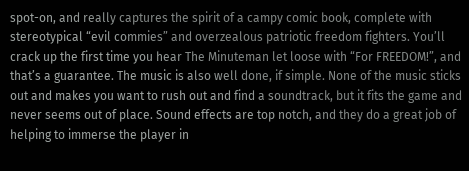spot-on, and really captures the spirit of a campy comic book, complete with stereotypical “evil commies” and overzealous patriotic freedom fighters. You’ll crack up the first time you hear The Minuteman let loose with “For FREEDOM!”, and that’s a guarantee. The music is also well done, if simple. None of the music sticks out and makes you want to rush out and find a soundtrack, but it fits the game and never seems out of place. Sound effects are top notch, and they do a great job of helping to immerse the player in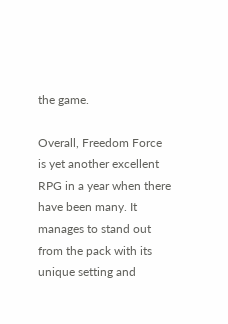the game.

Overall, Freedom Force is yet another excellent RPG in a year when there have been many. It manages to stand out from the pack with its unique setting and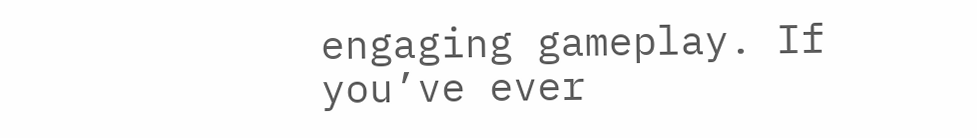engaging gameplay. If you’ve ever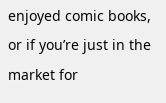enjoyed comic books, or if you’re just in the market for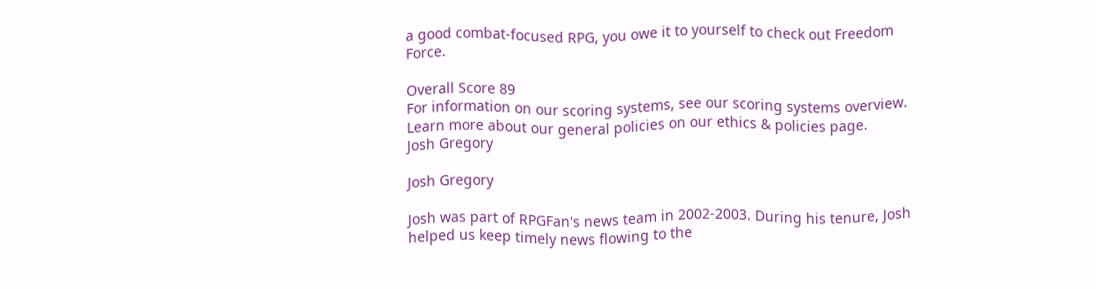a good combat-focused RPG, you owe it to yourself to check out Freedom Force.

Overall Score 89
For information on our scoring systems, see our scoring systems overview. Learn more about our general policies on our ethics & policies page.
Josh Gregory

Josh Gregory

Josh was part of RPGFan's news team in 2002-2003. During his tenure, Josh helped us keep timely news flowing to the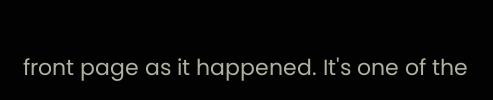front page as it happened. It's one of the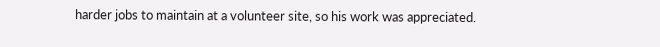harder jobs to maintain at a volunteer site, so his work was appreciated.